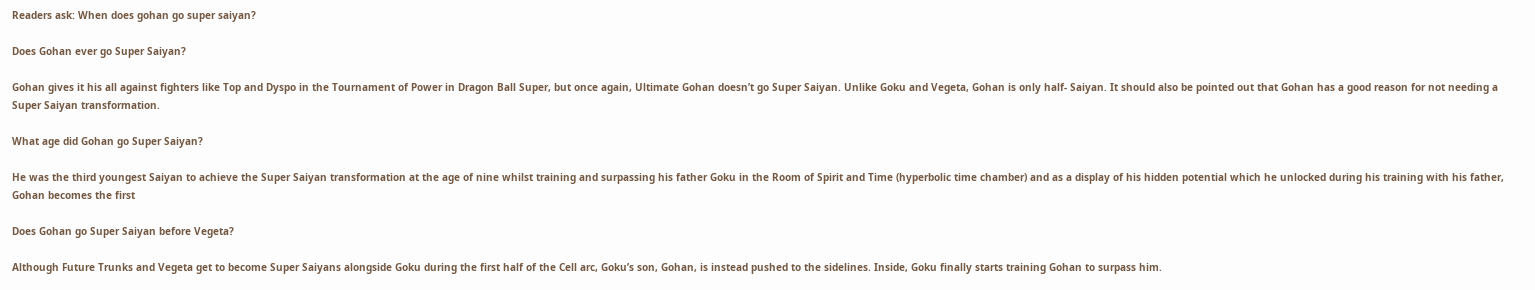Readers ask: When does gohan go super saiyan?

Does Gohan ever go Super Saiyan?

Gohan gives it his all against fighters like Top and Dyspo in the Tournament of Power in Dragon Ball Super, but once again, Ultimate Gohan doesn’t go Super Saiyan. Unlike Goku and Vegeta, Gohan is only half- Saiyan. It should also be pointed out that Gohan has a good reason for not needing a Super Saiyan transformation.

What age did Gohan go Super Saiyan?

He was the third youngest Saiyan to achieve the Super Saiyan transformation at the age of nine whilst training and surpassing his father Goku in the Room of Spirit and Time (hyperbolic time chamber) and as a display of his hidden potential which he unlocked during his training with his father, Gohan becomes the first

Does Gohan go Super Saiyan before Vegeta?

Although Future Trunks and Vegeta get to become Super Saiyans alongside Goku during the first half of the Cell arc, Goku’s son, Gohan, is instead pushed to the sidelines. Inside, Goku finally starts training Gohan to surpass him.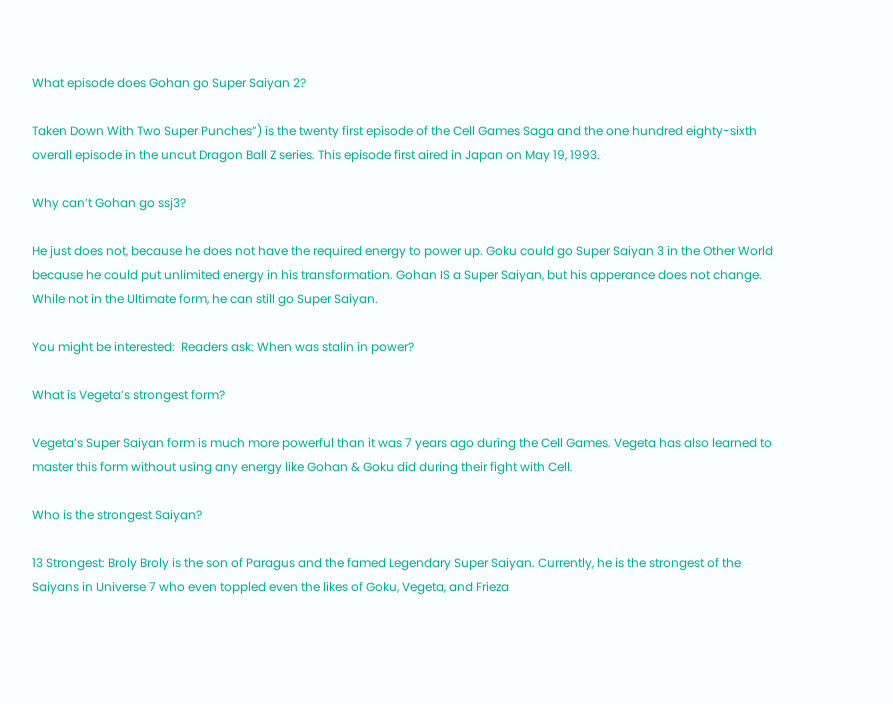What episode does Gohan go Super Saiyan 2?

Taken Down With Two Super Punches”) is the twenty first episode of the Cell Games Saga and the one hundred eighty-sixth overall episode in the uncut Dragon Ball Z series. This episode first aired in Japan on May 19, 1993.

Why can’t Gohan go ssj3?

He just does not, because he does not have the required energy to power up. Goku could go Super Saiyan 3 in the Other World because he could put unlimited energy in his transformation. Gohan IS a Super Saiyan, but his apperance does not change. While not in the Ultimate form, he can still go Super Saiyan.

You might be interested:  Readers ask: When was stalin in power?

What is Vegeta’s strongest form?

Vegeta’s Super Saiyan form is much more powerful than it was 7 years ago during the Cell Games. Vegeta has also learned to master this form without using any energy like Gohan & Goku did during their fight with Cell.

Who is the strongest Saiyan?

13 Strongest: Broly Broly is the son of Paragus and the famed Legendary Super Saiyan. Currently, he is the strongest of the Saiyans in Universe 7 who even toppled even the likes of Goku, Vegeta, and Frieza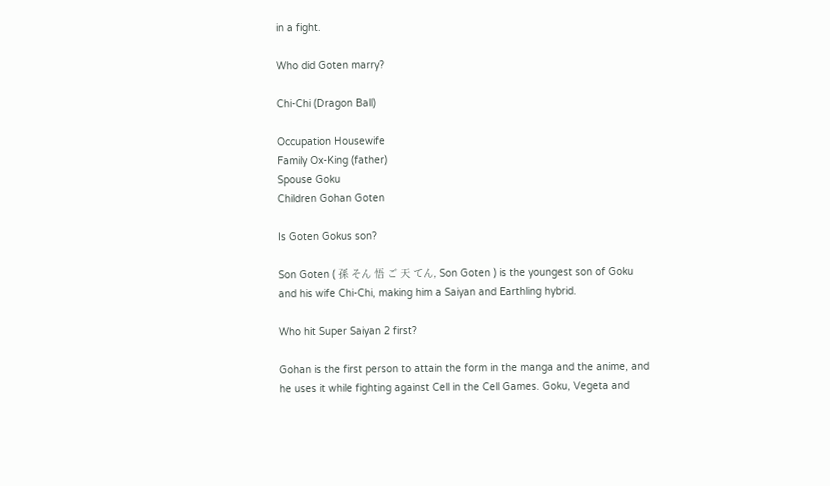in a fight.

Who did Goten marry?

Chi-Chi (Dragon Ball)

Occupation Housewife
Family Ox-King (father)
Spouse Goku
Children Gohan Goten

Is Goten Gokus son?

Son Goten ( 孫 そん 悟 ご 天 てん, Son Goten ) is the youngest son of Goku and his wife Chi-Chi, making him a Saiyan and Earthling hybrid.

Who hit Super Saiyan 2 first?

Gohan is the first person to attain the form in the manga and the anime, and he uses it while fighting against Cell in the Cell Games. Goku, Vegeta and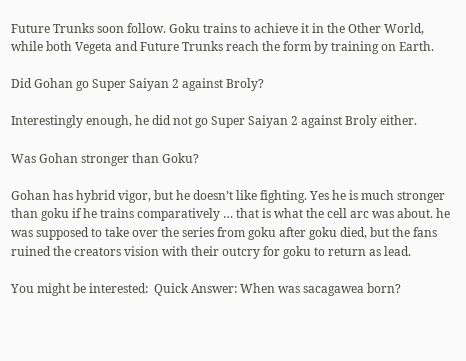Future Trunks soon follow. Goku trains to achieve it in the Other World, while both Vegeta and Future Trunks reach the form by training on Earth.

Did Gohan go Super Saiyan 2 against Broly?

Interestingly enough, he did not go Super Saiyan 2 against Broly either.

Was Gohan stronger than Goku?

Gohan has hybrid vigor, but he doesn’t like fighting. Yes he is much stronger than goku if he trains comparatively … that is what the cell arc was about. he was supposed to take over the series from goku after goku died, but the fans ruined the creators vision with their outcry for goku to return as lead.

You might be interested:  Quick Answer: When was sacagawea born?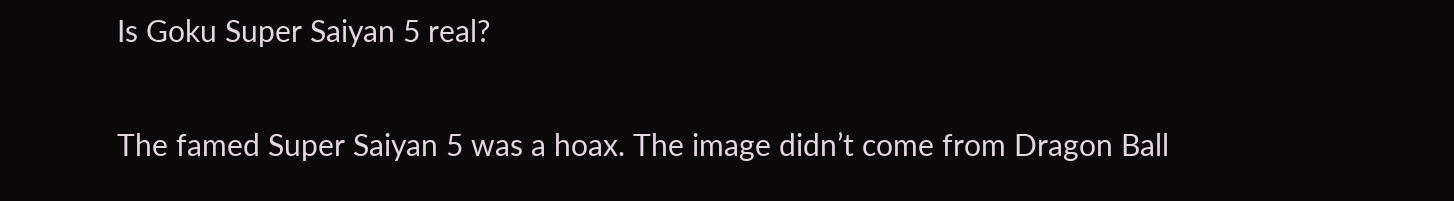Is Goku Super Saiyan 5 real?

The famed Super Saiyan 5 was a hoax. The image didn’t come from Dragon Ball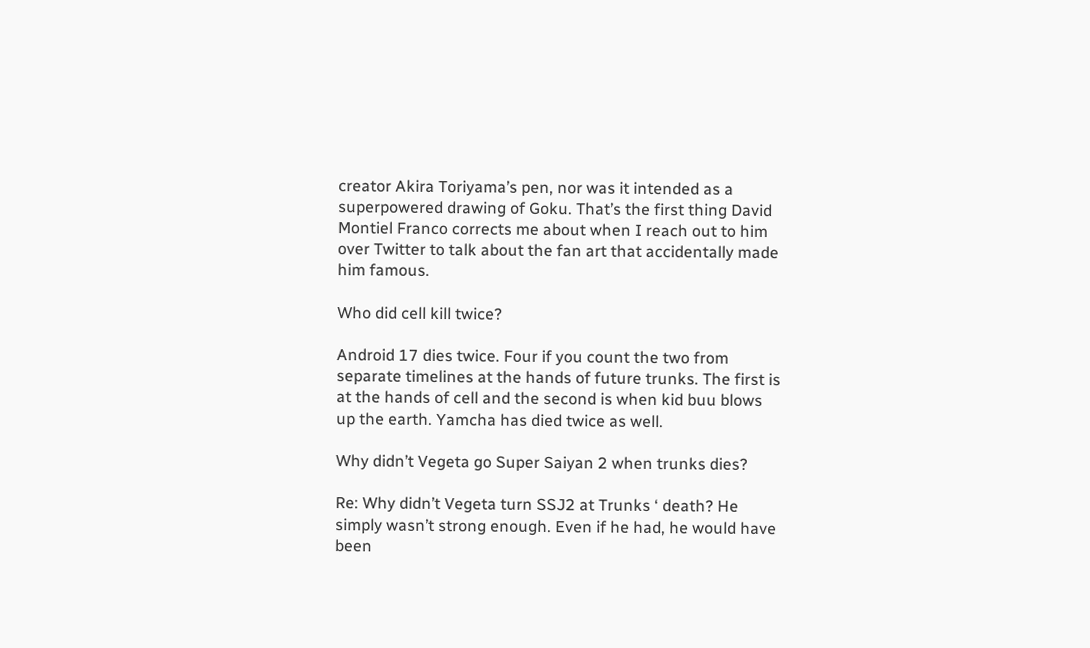creator Akira Toriyama’s pen, nor was it intended as a superpowered drawing of Goku. That’s the first thing David Montiel Franco corrects me about when I reach out to him over Twitter to talk about the fan art that accidentally made him famous.

Who did cell kill twice?

Android 17 dies twice. Four if you count the two from separate timelines at the hands of future trunks. The first is at the hands of cell and the second is when kid buu blows up the earth. Yamcha has died twice as well.

Why didn’t Vegeta go Super Saiyan 2 when trunks dies?

Re: Why didn’t Vegeta turn SSJ2 at Trunks ‘ death? He simply wasn’t strong enough. Even if he had, he would have been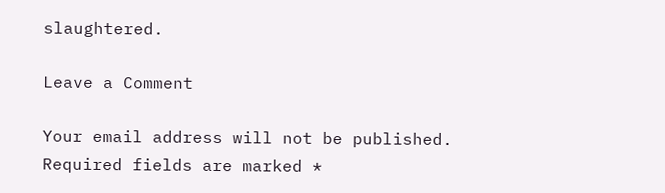slaughtered.

Leave a Comment

Your email address will not be published. Required fields are marked *